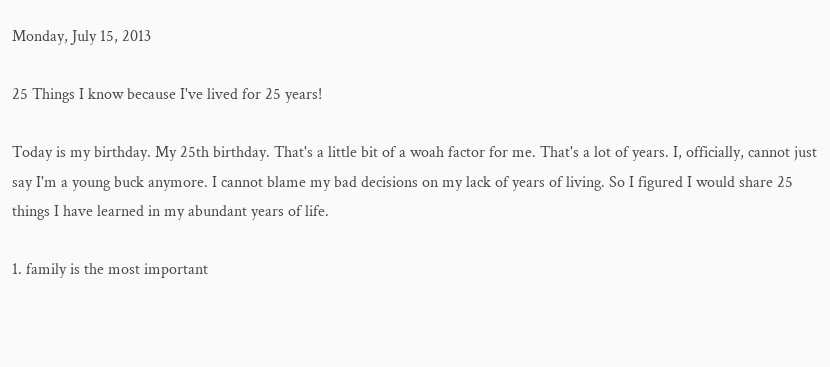Monday, July 15, 2013

25 Things I know because I've lived for 25 years!

Today is my birthday. My 25th birthday. That's a little bit of a woah factor for me. That's a lot of years. I, officially, cannot just say I'm a young buck anymore. I cannot blame my bad decisions on my lack of years of living. So I figured I would share 25 things I have learned in my abundant years of life.

1. family is the most important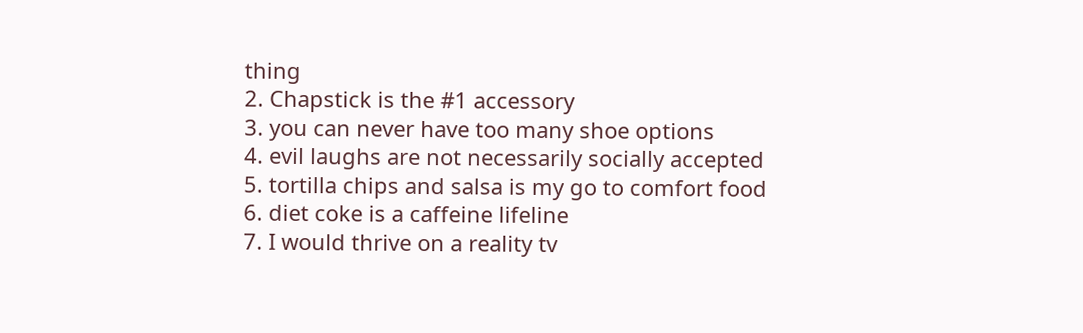thing
2. Chapstick is the #1 accessory
3. you can never have too many shoe options
4. evil laughs are not necessarily socially accepted
5. tortilla chips and salsa is my go to comfort food
6. diet coke is a caffeine lifeline
7. I would thrive on a reality tv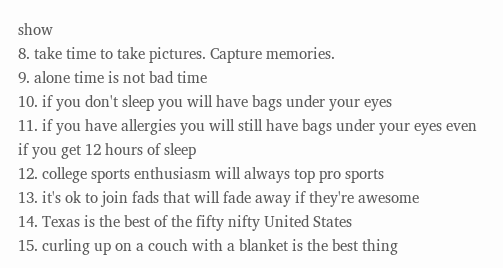show
8. take time to take pictures. Capture memories.
9. alone time is not bad time
10. if you don't sleep you will have bags under your eyes
11. if you have allergies you will still have bags under your eyes even if you get 12 hours of sleep
12. college sports enthusiasm will always top pro sports
13. it's ok to join fads that will fade away if they're awesome
14. Texas is the best of the fifty nifty United States
15. curling up on a couch with a blanket is the best thing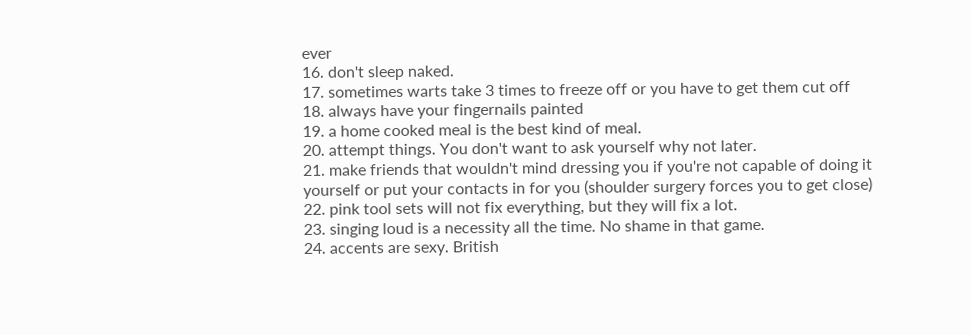ever
16. don't sleep naked.
17. sometimes warts take 3 times to freeze off or you have to get them cut off
18. always have your fingernails painted
19. a home cooked meal is the best kind of meal.
20. attempt things. You don't want to ask yourself why not later.
21. make friends that wouldn't mind dressing you if you're not capable of doing it yourself or put your contacts in for you (shoulder surgery forces you to get close)
22. pink tool sets will not fix everything, but they will fix a lot.
23. singing loud is a necessity all the time. No shame in that game.
24. accents are sexy. British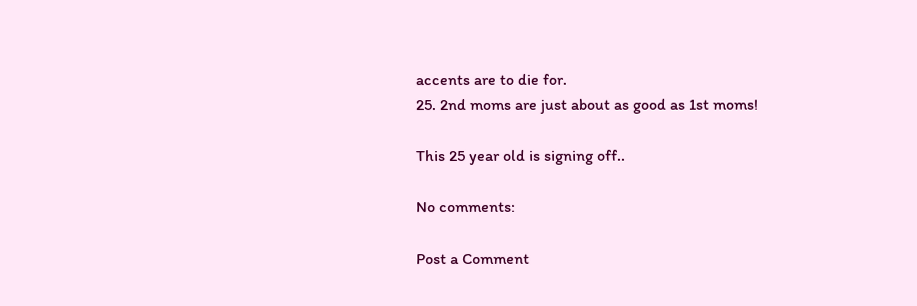accents are to die for.
25. 2nd moms are just about as good as 1st moms!

This 25 year old is signing off..

No comments:

Post a Comment